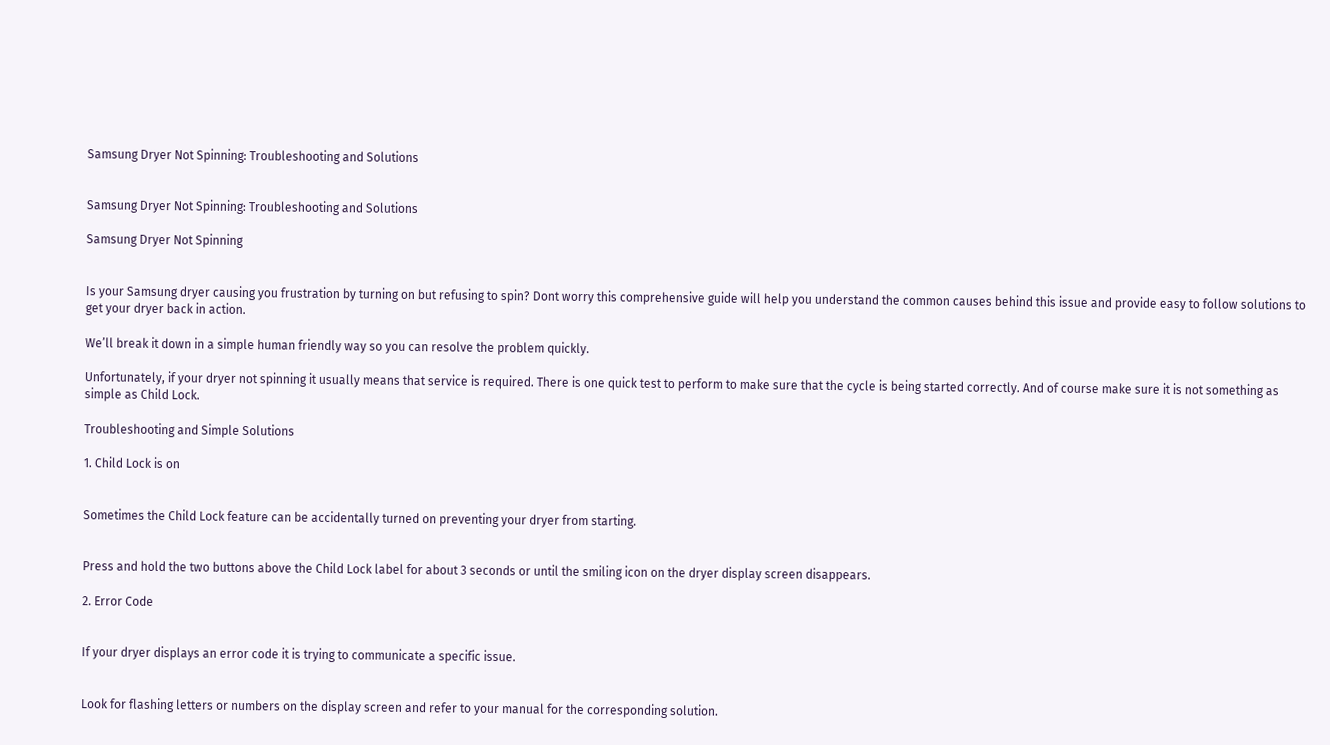Samsung Dryer Not Spinning: Troubleshooting and Solutions


Samsung Dryer Not Spinning: Troubleshooting and Solutions

Samsung Dryer Not Spinning


Is your Samsung dryer causing you frustration by turning on but refusing to spin? Dont worry this comprehensive guide will help you understand the common causes behind this issue and provide easy to follow solutions to get your dryer back in action.

We’ll break it down in a simple human friendly way so you can resolve the problem quickly.

Unfortunately, if your dryer not spinning it usually means that service is required. There is one quick test to perform to make sure that the cycle is being started correctly. And of course make sure it is not something as simple as Child Lock.

Troubleshooting and Simple Solutions

1. Child Lock is on


Sometimes the Child Lock feature can be accidentally turned on preventing your dryer from starting.


Press and hold the two buttons above the Child Lock label for about 3 seconds or until the smiling icon on the dryer display screen disappears.

2. Error Code


If your dryer displays an error code it is trying to communicate a specific issue.


Look for flashing letters or numbers on the display screen and refer to your manual for the corresponding solution.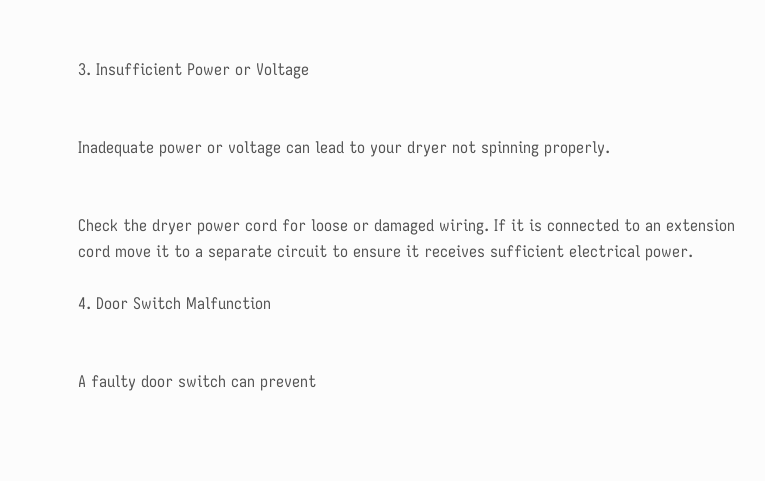3. Insufficient Power or Voltage


Inadequate power or voltage can lead to your dryer not spinning properly.


Check the dryer power cord for loose or damaged wiring. If it is connected to an extension cord move it to a separate circuit to ensure it receives sufficient electrical power.

4. Door Switch Malfunction


A faulty door switch can prevent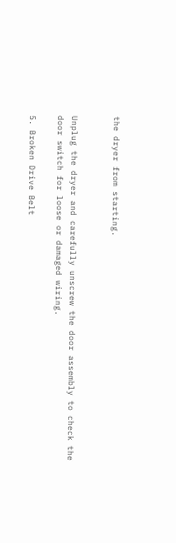the dryer from starting.


Unplug the dryer and carefully unscrew the door assembly to check the door switch for loose or damaged wiring.

5. Broken Drive Belt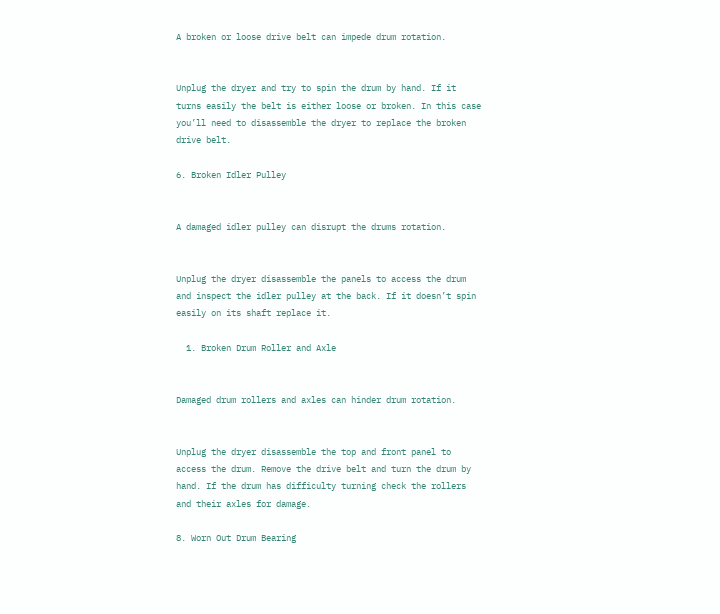A broken or loose drive belt can impede drum rotation.


Unplug the dryer and try to spin the drum by hand. If it turns easily the belt is either loose or broken. In this case you’ll need to disassemble the dryer to replace the broken drive belt.

6. Broken Idler Pulley


A damaged idler pulley can disrupt the drums rotation.


Unplug the dryer disassemble the panels to access the drum and inspect the idler pulley at the back. If it doesn’t spin easily on its shaft replace it.

  1. Broken Drum Roller and Axle


Damaged drum rollers and axles can hinder drum rotation.


Unplug the dryer disassemble the top and front panel to access the drum. Remove the drive belt and turn the drum by hand. If the drum has difficulty turning check the rollers and their axles for damage.

8. Worn Out Drum Bearing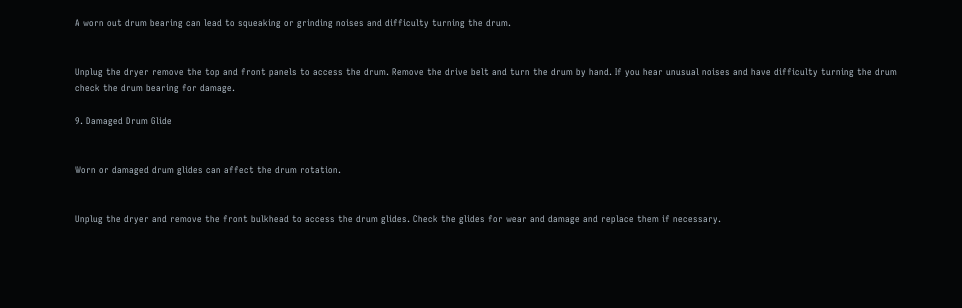A worn out drum bearing can lead to squeaking or grinding noises and difficulty turning the drum.


Unplug the dryer remove the top and front panels to access the drum. Remove the drive belt and turn the drum by hand. If you hear unusual noises and have difficulty turning the drum check the drum bearing for damage.

9. Damaged Drum Glide


Worn or damaged drum glides can affect the drum rotation.


Unplug the dryer and remove the front bulkhead to access the drum glides. Check the glides for wear and damage and replace them if necessary.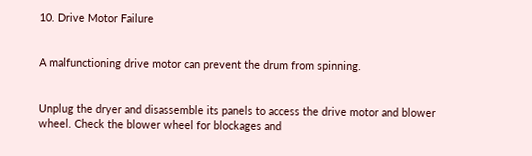10. Drive Motor Failure


A malfunctioning drive motor can prevent the drum from spinning.


Unplug the dryer and disassemble its panels to access the drive motor and blower wheel. Check the blower wheel for blockages and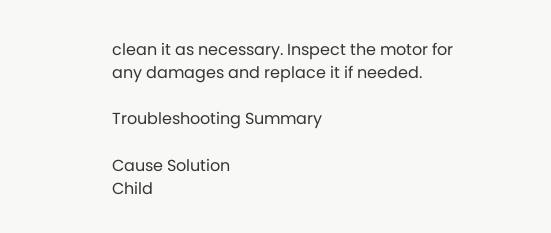clean it as necessary. Inspect the motor for any damages and replace it if needed.

Troubleshooting Summary

Cause Solution
Child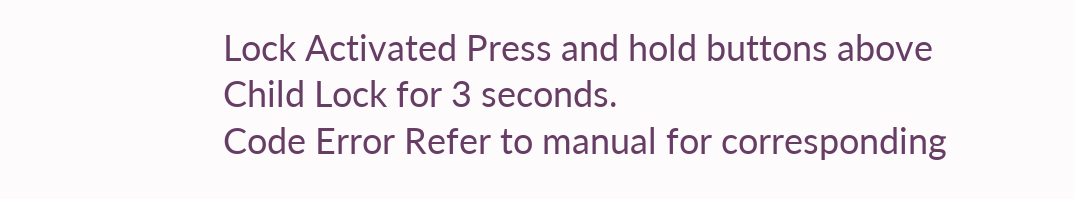Lock Activated Press and hold buttons above Child Lock for 3 seconds.
Code Error Refer to manual for corresponding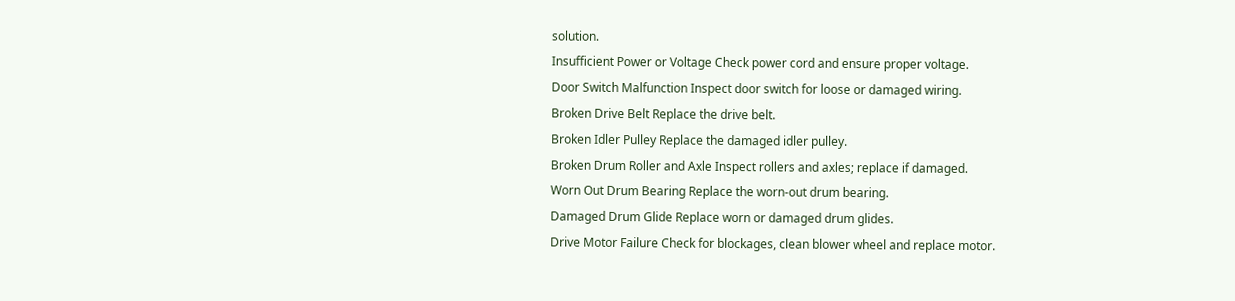solution.
Insufficient Power or Voltage Check power cord and ensure proper voltage.
Door Switch Malfunction Inspect door switch for loose or damaged wiring.
Broken Drive Belt Replace the drive belt.
Broken Idler Pulley Replace the damaged idler pulley.
Broken Drum Roller and Axle Inspect rollers and axles; replace if damaged.
Worn Out Drum Bearing Replace the worn-out drum bearing.
Damaged Drum Glide Replace worn or damaged drum glides.
Drive Motor Failure Check for blockages, clean blower wheel and replace motor.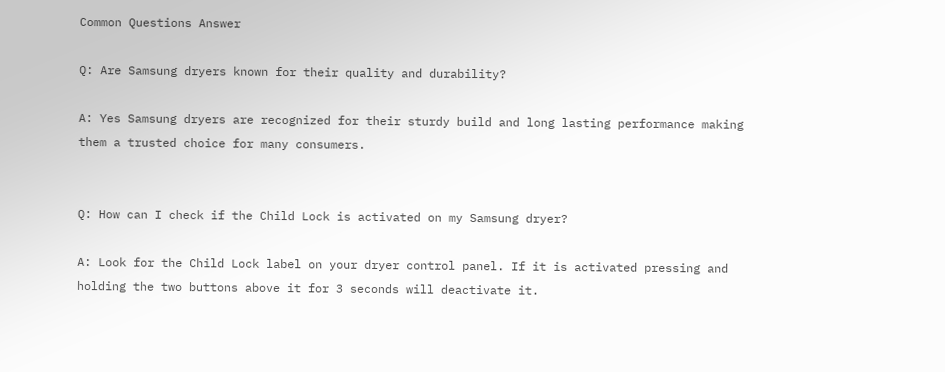Common Questions Answer

Q: Are Samsung dryers known for their quality and durability?

A: Yes Samsung dryers are recognized for their sturdy build and long lasting performance making them a trusted choice for many consumers.


Q: How can I check if the Child Lock is activated on my Samsung dryer?

A: Look for the Child Lock label on your dryer control panel. If it is activated pressing and holding the two buttons above it for 3 seconds will deactivate it.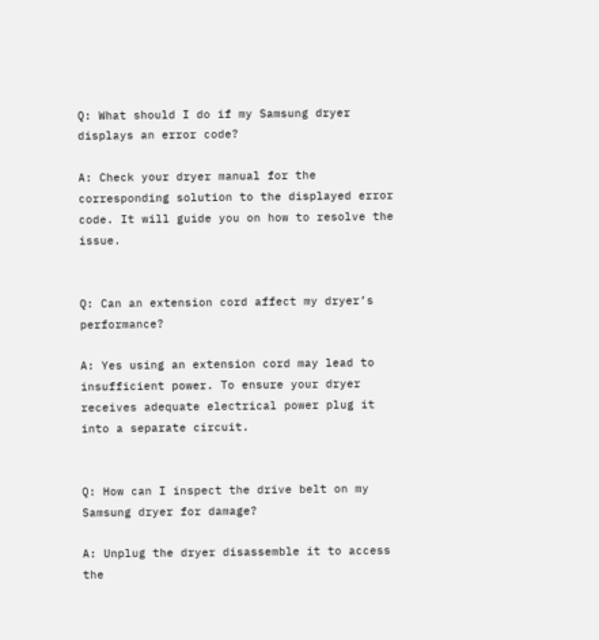Q: What should I do if my Samsung dryer displays an error code?

A: Check your dryer manual for the corresponding solution to the displayed error code. It will guide you on how to resolve the issue.


Q: Can an extension cord affect my dryer’s performance?

A: Yes using an extension cord may lead to insufficient power. To ensure your dryer receives adequate electrical power plug it into a separate circuit.


Q: How can I inspect the drive belt on my Samsung dryer for damage?

A: Unplug the dryer disassemble it to access the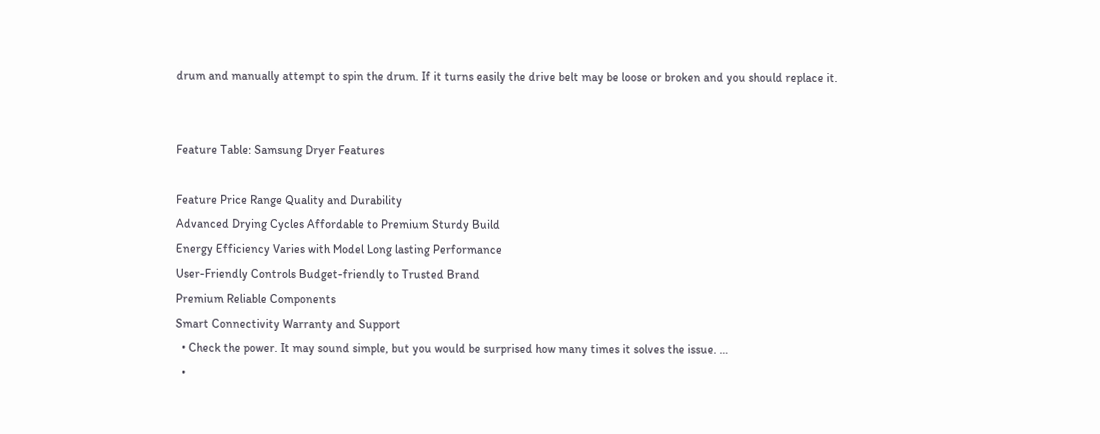drum and manually attempt to spin the drum. If it turns easily the drive belt may be loose or broken and you should replace it.


Feature Table: Samsung Dryer Features

Feature Price Range Quality and Durability
Advanced Drying Cycles Affordable to Premium Sturdy Build
Energy Efficiency Varies with Model Long lasting Performance
User-Friendly Controls Budget-friendly to Trusted Brand
Premium Reliable Components
Smart Connectivity Warranty and Support
  • Check the power. It may sound simple, but you would be surprised how many times it solves the issue. …
  •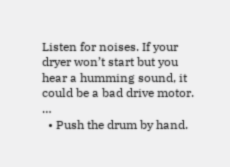Listen for noises. If your dryer won’t start but you hear a humming sound, it could be a bad drive motor. …
  • Push the drum by hand.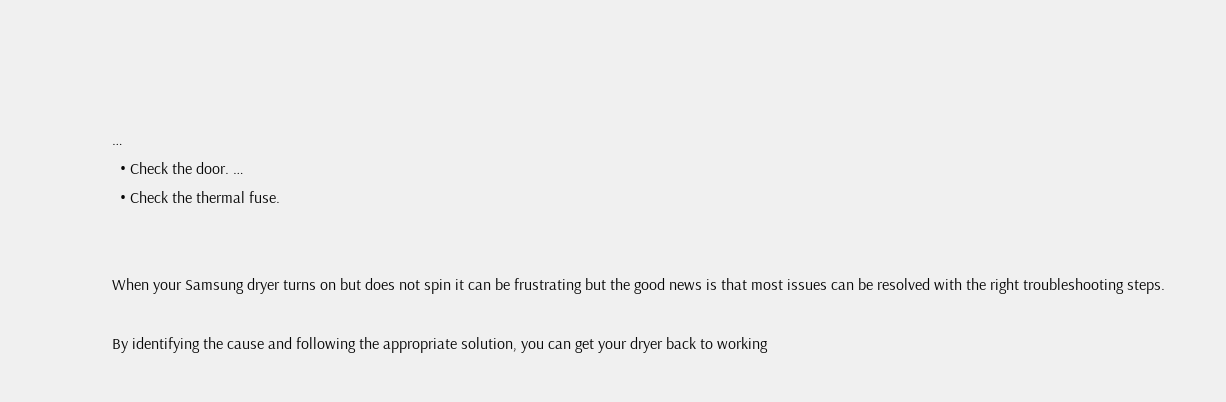…
  • Check the door. …
  • Check the thermal fuse.


When your Samsung dryer turns on but does not spin it can be frustrating but the good news is that most issues can be resolved with the right troubleshooting steps.

By identifying the cause and following the appropriate solution, you can get your dryer back to working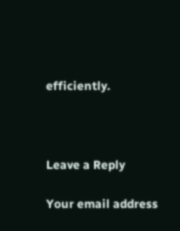efficiently.



Leave a Reply

Your email address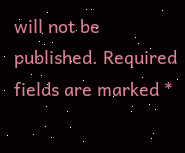will not be published. Required fields are marked *